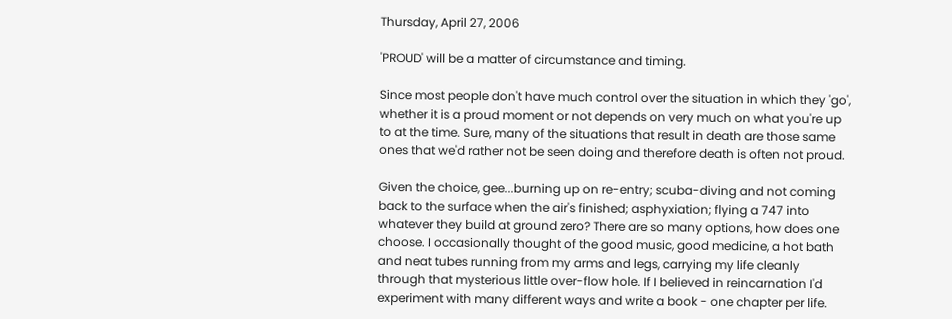Thursday, April 27, 2006

'PROUD' will be a matter of circumstance and timing.

Since most people don't have much control over the situation in which they 'go', whether it is a proud moment or not depends on very much on what you're up to at the time. Sure, many of the situations that result in death are those same ones that we'd rather not be seen doing and therefore death is often not proud.

Given the choice, gee...burning up on re-entry; scuba-diving and not coming back to the surface when the air's finished; asphyxiation; flying a 747 into whatever they build at ground zero? There are so many options, how does one choose. I occasionally thought of the good music, good medicine, a hot bath and neat tubes running from my arms and legs, carrying my life cleanly through that mysterious little over-flow hole. If I believed in reincarnation I'd experiment with many different ways and write a book - one chapter per life.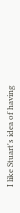I like Stuart's idea of having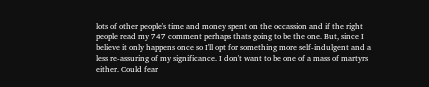lots of other people's time and money spent on the occassion and if the right people read my 747 comment perhaps thats going to be the one. But, since I believe it only happens once so I'll opt for something more self-indulgent and a less re-assuring of my significance. I don't want to be one of a mass of martyrs either. Could fear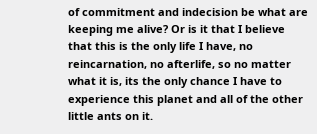of commitment and indecision be what are keeping me alive? Or is it that I believe that this is the only life I have, no reincarnation, no afterlife, so no matter what it is, its the only chance I have to experience this planet and all of the other little ants on it.